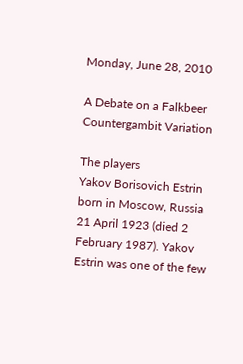Monday, June 28, 2010

A Debate on a Falkbeer Countergambit Variation

The players
Yakov Borisovich Estrin born in Moscow, Russia 21 April 1923 (died 2 February 1987). Yakov Estrin was one of the few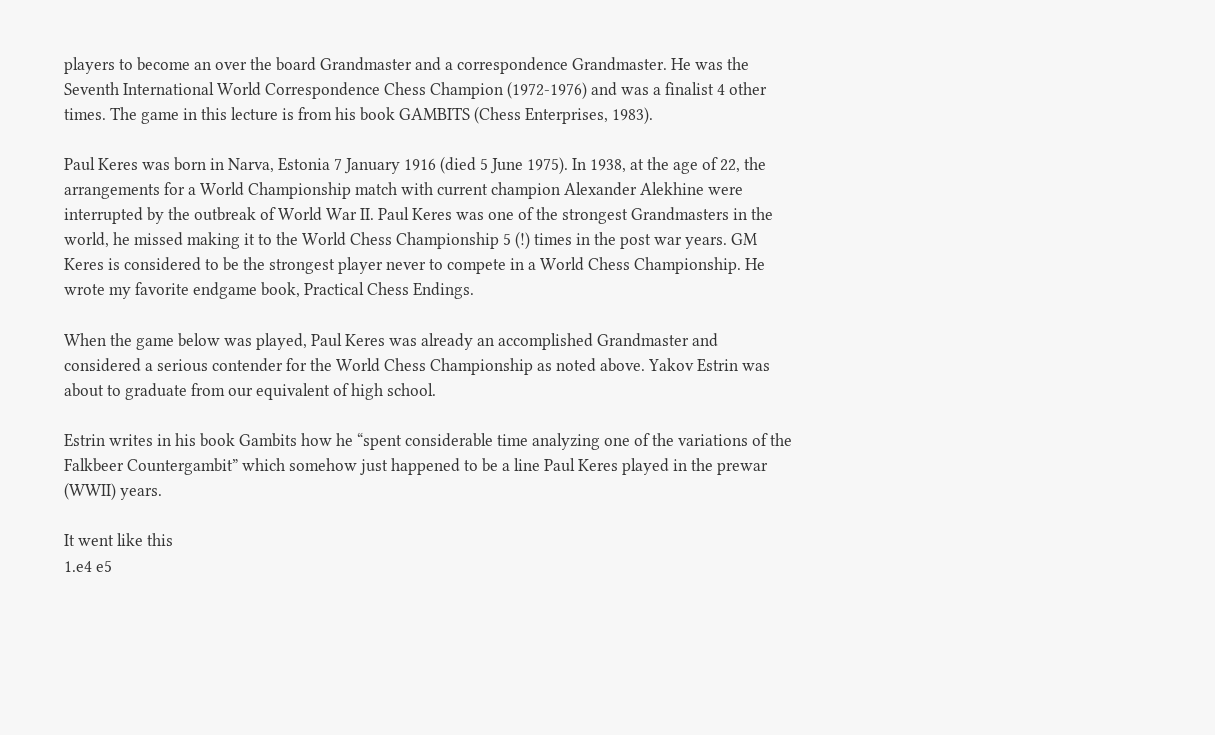players to become an over the board Grandmaster and a correspondence Grandmaster. He was the Seventh International World Correspondence Chess Champion (1972-1976) and was a finalist 4 other times. The game in this lecture is from his book GAMBITS (Chess Enterprises, 1983).

Paul Keres was born in Narva, Estonia 7 January 1916 (died 5 June 1975). In 1938, at the age of 22, the arrangements for a World Championship match with current champion Alexander Alekhine were interrupted by the outbreak of World War II. Paul Keres was one of the strongest Grandmasters in the world, he missed making it to the World Chess Championship 5 (!) times in the post war years. GM Keres is considered to be the strongest player never to compete in a World Chess Championship. He wrote my favorite endgame book, Practical Chess Endings.

When the game below was played, Paul Keres was already an accomplished Grandmaster and considered a serious contender for the World Chess Championship as noted above. Yakov Estrin was about to graduate from our equivalent of high school.

Estrin writes in his book Gambits how he “spent considerable time analyzing one of the variations of the Falkbeer Countergambit” which somehow just happened to be a line Paul Keres played in the prewar (WWII) years.

It went like this
1.e4 e5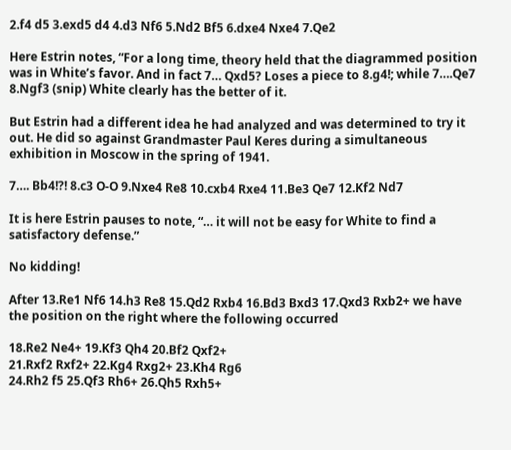2.f4 d5 3.exd5 d4 4.d3 Nf6 5.Nd2 Bf5 6.dxe4 Nxe4 7.Qe2

Here Estrin notes, “For a long time, theory held that the diagrammed position was in White’s favor. And in fact 7… Qxd5? Loses a piece to 8.g4!; while 7….Qe7 8.Ngf3 (snip) White clearly has the better of it.

But Estrin had a different idea he had analyzed and was determined to try it out. He did so against Grandmaster Paul Keres during a simultaneous exhibition in Moscow in the spring of 1941.

7…. Bb4!?! 8.c3 O-O 9.Nxe4 Re8 10.cxb4 Rxe4 11.Be3 Qe7 12.Kf2 Nd7

It is here Estrin pauses to note, “… it will not be easy for White to find a satisfactory defense.”

No kidding!

After 13.Re1 Nf6 14.h3 Re8 15.Qd2 Rxb4 16.Bd3 Bxd3 17.Qxd3 Rxb2+ we have the position on the right where the following occurred

18.Re2 Ne4+ 19.Kf3 Qh4 20.Bf2 Qxf2+
21.Rxf2 Rxf2+ 22.Kg4 Rxg2+ 23.Kh4 Rg6
24.Rh2 f5 25.Qf3 Rh6+ 26.Qh5 Rxh5+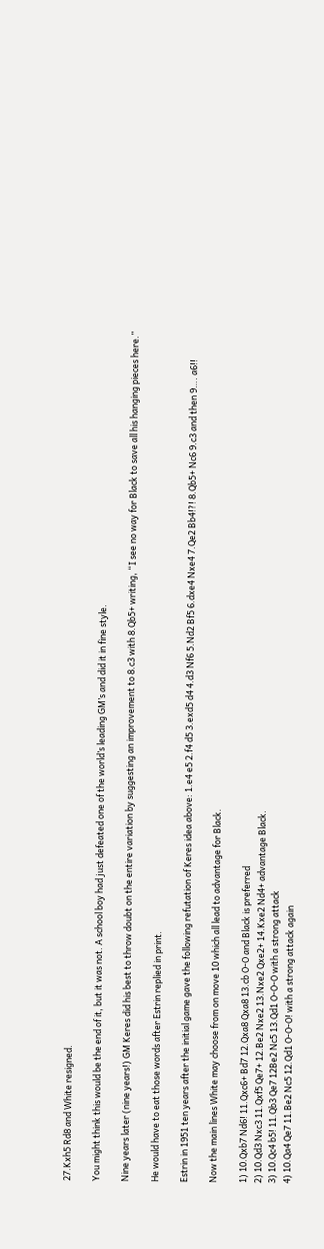27.Kxh5 Rd8 and White resigned.

You might think this would be the end of it, but it was not. A school boy had just defeated one of the world’s leading GM’s and did it in fine style.

Nine years later (nine years!) GM Keres did his best to throw doubt on the entire variation by suggesting an improvement to 8.c3 with 8.Qb5+ writing, “I see no way for Black to save all his hanging pieces here.”

He would have to eat those words after Estrin replied in print.

Estrin in 1951 ten years after the initial game gave the following refutation of Keres idea above: 1.e4 e5 2.f4 d5 3.exd5 d4 4.d3 Nf6 5.Nd2 Bf5 6.dxe4 Nxe4 7.Qe2 Bb4!?! 8.Qb5+ Nc6 9.c3 and then 9…. a6!!

Now the main lines White may choose from on move 10 which all lead to advantage for Black.

1) 10.Qxb7 Nd6! 11.Qxc6+ Bd7 12.Qxa8 Qxa8 13.cb O-O and Black is preferred
2) 10.Qd3 Nxc3 11.Qxf5 Qe7+ 12.Be2 Nxe2 13.Nxe2 Qxe2+ 14.Kxe2 Nd4+ advantage Black.
3) 10.Qc4 b5! 11.Qb3 Qe7 12Be2 Nc5 13.Qd1 O-O-O with a strong attack
4) 10.Qa4 Qe7 11.Be2 Nc5 12.Qd1 O-O-O! with a strong attack again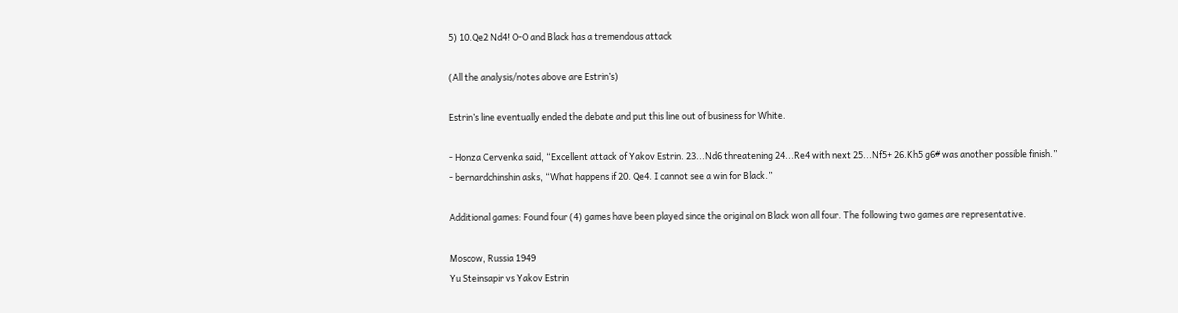5) 10.Qe2 Nd4! O-O and Black has a tremendous attack

(All the analysis/notes above are Estrin’s)

Estrin’s line eventually ended the debate and put this line out of business for White.

- Honza Cervenka said, “Excellent attack of Yakov Estrin. 23...Nd6 threatening 24...Re4 with next 25...Nf5+ 26.Kh5 g6# was another possible finish.”
- bernardchinshin asks, “What happens if 20. Qe4. I cannot see a win for Black.”

Additional games: Found four (4) games have been played since the original on Black won all four. The following two games are representative.

Moscow, Russia 1949
Yu Steinsapir vs Yakov Estrin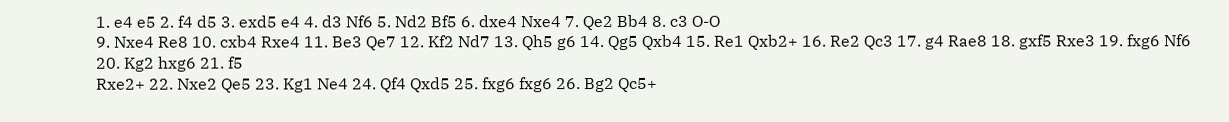1. e4 e5 2. f4 d5 3. exd5 e4 4. d3 Nf6 5. Nd2 Bf5 6. dxe4 Nxe4 7. Qe2 Bb4 8. c3 O-O
9. Nxe4 Re8 10. cxb4 Rxe4 11. Be3 Qe7 12. Kf2 Nd7 13. Qh5 g6 14. Qg5 Qxb4 15. Re1 Qxb2+ 16. Re2 Qc3 17. g4 Rae8 18. gxf5 Rxe3 19. fxg6 Nf6 20. Kg2 hxg6 21. f5
Rxe2+ 22. Nxe2 Qe5 23. Kg1 Ne4 24. Qf4 Qxd5 25. fxg6 fxg6 26. Bg2 Qc5+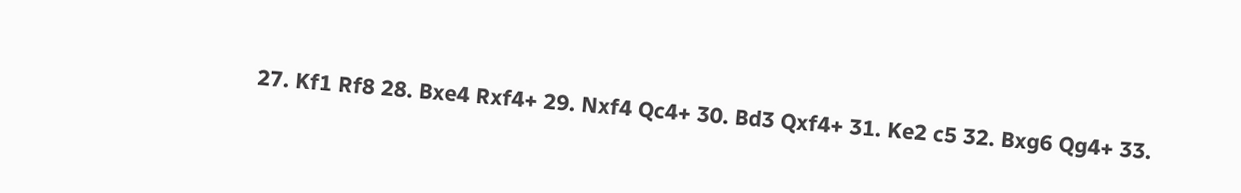27. Kf1 Rf8 28. Bxe4 Rxf4+ 29. Nxf4 Qc4+ 30. Bd3 Qxf4+ 31. Ke2 c5 32. Bxg6 Qg4+ 33.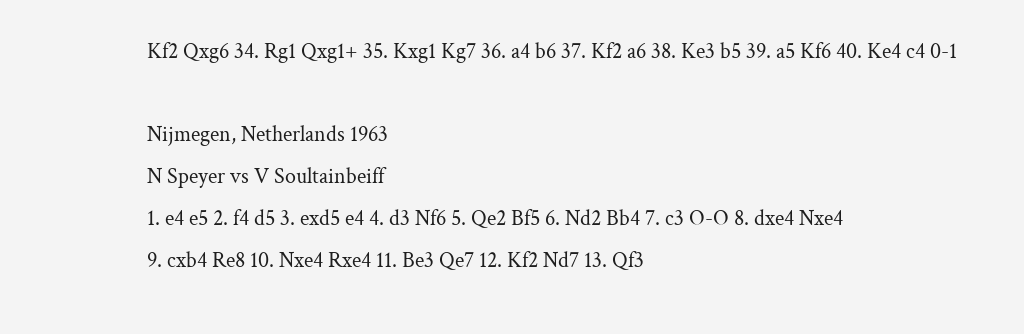Kf2 Qxg6 34. Rg1 Qxg1+ 35. Kxg1 Kg7 36. a4 b6 37. Kf2 a6 38. Ke3 b5 39. a5 Kf6 40. Ke4 c4 0-1

Nijmegen, Netherlands 1963
N Speyer vs V Soultainbeiff
1. e4 e5 2. f4 d5 3. exd5 e4 4. d3 Nf6 5. Qe2 Bf5 6. Nd2 Bb4 7. c3 O-O 8. dxe4 Nxe4
9. cxb4 Re8 10. Nxe4 Rxe4 11. Be3 Qe7 12. Kf2 Nd7 13. Qf3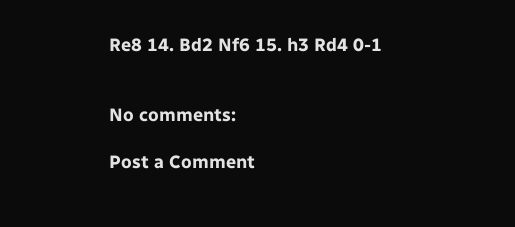Re8 14. Bd2 Nf6 15. h3 Rd4 0-1


No comments:

Post a Comment